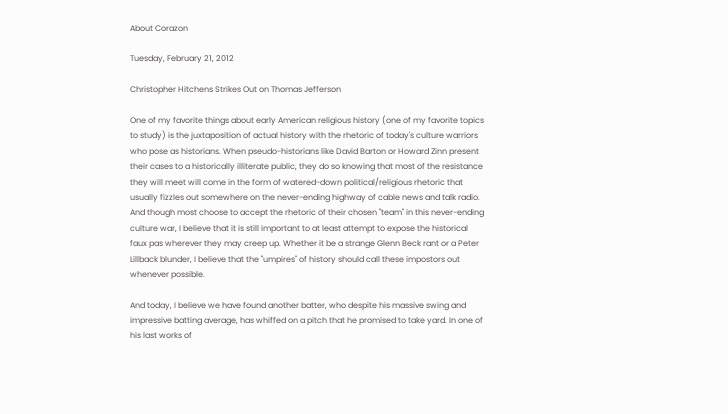About Corazon

Tuesday, February 21, 2012

Christopher Hitchens Strikes Out on Thomas Jefferson

One of my favorite things about early American religious history (one of my favorite topics to study) is the juxtaposition of actual history with the rhetoric of today's culture warriors who pose as historians. When pseudo-historians like David Barton or Howard Zinn present their cases to a historically illiterate public, they do so knowing that most of the resistance they will meet will come in the form of watered-down political/religious rhetoric that usually fizzles out somewhere on the never-ending highway of cable news and talk radio. And though most choose to accept the rhetoric of their chosen "team" in this never-ending culture war, I believe that it is still important to at least attempt to expose the historical faux pas wherever they may creep up. Whether it be a strange Glenn Beck rant or a Peter Lillback blunder, I believe that the "umpires" of history should call these impostors out whenever possible.

And today, I believe we have found another batter, who despite his massive swing and impressive batting average, has whiffed on a pitch that he promised to take yard. In one of his last works of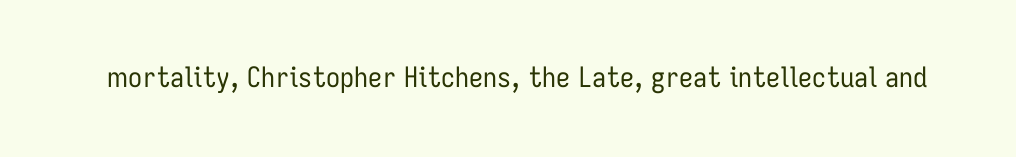mortality, Christopher Hitchens, the Late, great intellectual and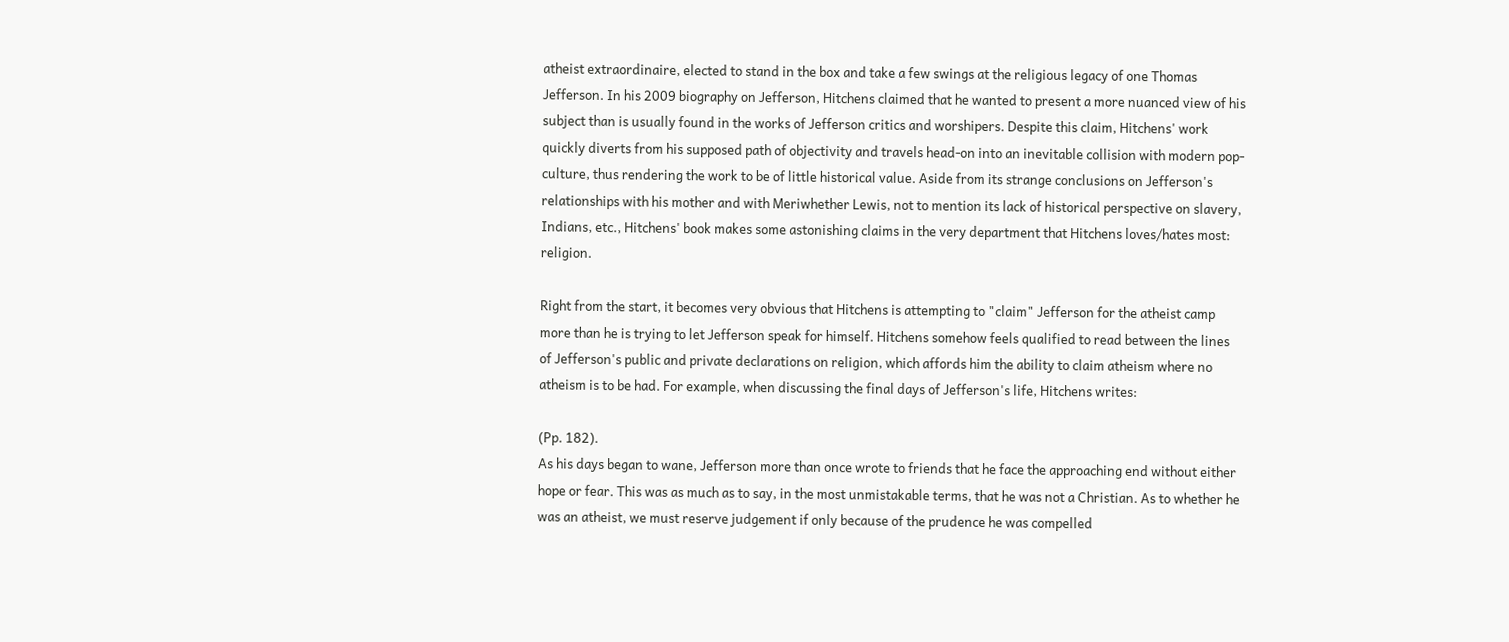atheist extraordinaire, elected to stand in the box and take a few swings at the religious legacy of one Thomas Jefferson. In his 2009 biography on Jefferson, Hitchens claimed that he wanted to present a more nuanced view of his subject than is usually found in the works of Jefferson critics and worshipers. Despite this claim, Hitchens' work quickly diverts from his supposed path of objectivity and travels head-on into an inevitable collision with modern pop-culture, thus rendering the work to be of little historical value. Aside from its strange conclusions on Jefferson's relationships with his mother and with Meriwhether Lewis, not to mention its lack of historical perspective on slavery, Indians, etc., Hitchens' book makes some astonishing claims in the very department that Hitchens loves/hates most: religion.

Right from the start, it becomes very obvious that Hitchens is attempting to "claim" Jefferson for the atheist camp more than he is trying to let Jefferson speak for himself. Hitchens somehow feels qualified to read between the lines of Jefferson's public and private declarations on religion, which affords him the ability to claim atheism where no atheism is to be had. For example, when discussing the final days of Jefferson's life, Hitchens writes:

(Pp. 182).
As his days began to wane, Jefferson more than once wrote to friends that he face the approaching end without either hope or fear. This was as much as to say, in the most unmistakable terms, that he was not a Christian. As to whether he was an atheist, we must reserve judgement if only because of the prudence he was compelled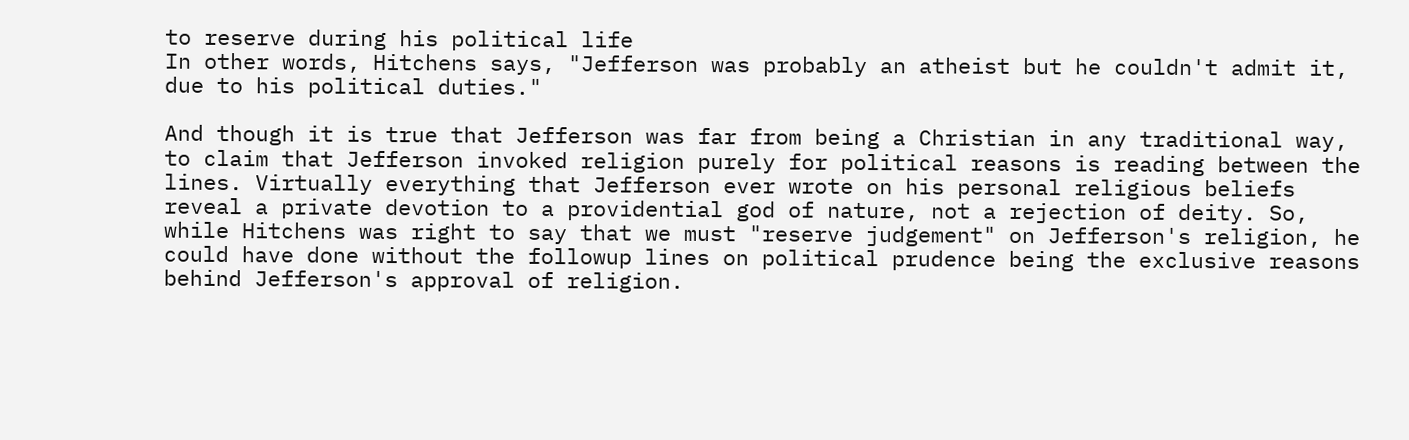to reserve during his political life
In other words, Hitchens says, "Jefferson was probably an atheist but he couldn't admit it, due to his political duties."

And though it is true that Jefferson was far from being a Christian in any traditional way, to claim that Jefferson invoked religion purely for political reasons is reading between the lines. Virtually everything that Jefferson ever wrote on his personal religious beliefs reveal a private devotion to a providential god of nature, not a rejection of deity. So, while Hitchens was right to say that we must "reserve judgement" on Jefferson's religion, he could have done without the followup lines on political prudence being the exclusive reasons behind Jefferson's approval of religion.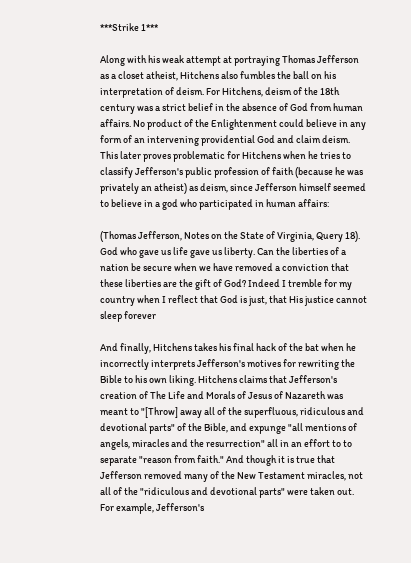***Strike 1***

Along with his weak attempt at portraying Thomas Jefferson as a closet atheist, Hitchens also fumbles the ball on his interpretation of deism. For Hitchens, deism of the 18th century was a strict belief in the absence of God from human affairs. No product of the Enlightenment could believe in any form of an intervening providential God and claim deism. This later proves problematic for Hitchens when he tries to classify Jefferson's public profession of faith (because he was privately an atheist) as deism, since Jefferson himself seemed to believe in a god who participated in human affairs:

(Thomas Jefferson, Notes on the State of Virginia, Query 18).
God who gave us life gave us liberty. Can the liberties of a nation be secure when we have removed a conviction that these liberties are the gift of God? Indeed I tremble for my country when I reflect that God is just, that His justice cannot sleep forever

And finally, Hitchens takes his final hack of the bat when he incorrectly interprets Jefferson's motives for rewriting the Bible to his own liking. Hitchens claims that Jefferson's creation of The Life and Morals of Jesus of Nazareth was meant to "[Throw] away all of the superfluous, ridiculous and devotional parts" of the Bible, and expunge "all mentions of angels, miracles and the resurrection" all in an effort to to separate "reason from faith." And though it is true that Jefferson removed many of the New Testament miracles, not all of the "ridiculous and devotional parts" were taken out. For example, Jefferson's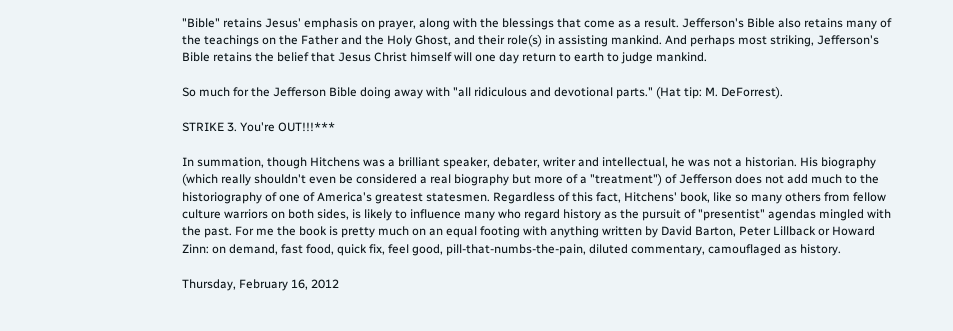"Bible" retains Jesus' emphasis on prayer, along with the blessings that come as a result. Jefferson's Bible also retains many of the teachings on the Father and the Holy Ghost, and their role(s) in assisting mankind. And perhaps most striking, Jefferson's Bible retains the belief that Jesus Christ himself will one day return to earth to judge mankind.

So much for the Jefferson Bible doing away with "all ridiculous and devotional parts." (Hat tip: M. DeForrest).

STRIKE 3. You're OUT!!!***

In summation, though Hitchens was a brilliant speaker, debater, writer and intellectual, he was not a historian. His biography (which really shouldn't even be considered a real biography but more of a "treatment") of Jefferson does not add much to the historiography of one of America's greatest statesmen. Regardless of this fact, Hitchens' book, like so many others from fellow culture warriors on both sides, is likely to influence many who regard history as the pursuit of "presentist" agendas mingled with the past. For me the book is pretty much on an equal footing with anything written by David Barton, Peter Lillback or Howard Zinn: on demand, fast food, quick fix, feel good, pill-that-numbs-the-pain, diluted commentary, camouflaged as history.

Thursday, February 16, 2012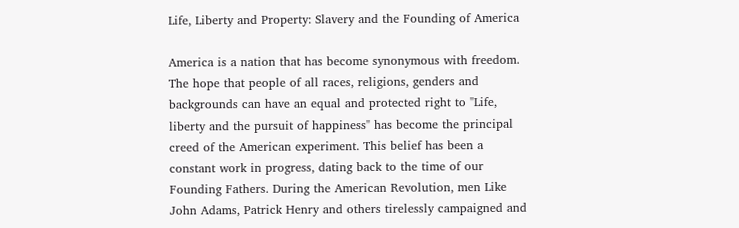Life, Liberty and Property: Slavery and the Founding of America

America is a nation that has become synonymous with freedom. The hope that people of all races, religions, genders and backgrounds can have an equal and protected right to "Life, liberty and the pursuit of happiness" has become the principal creed of the American experiment. This belief has been a constant work in progress, dating back to the time of our Founding Fathers. During the American Revolution, men Like John Adams, Patrick Henry and others tirelessly campaigned and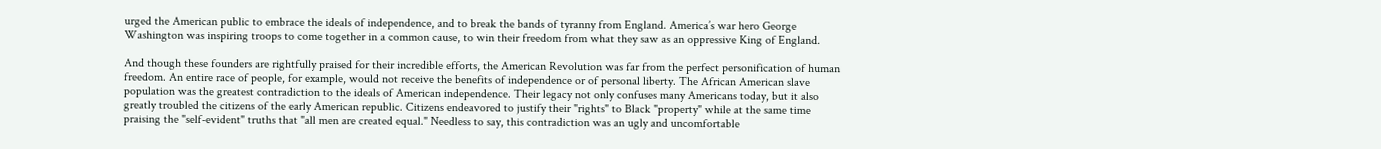urged the American public to embrace the ideals of independence, and to break the bands of tyranny from England. America’s war hero George Washington was inspiring troops to come together in a common cause, to win their freedom from what they saw as an oppressive King of England.

And though these founders are rightfully praised for their incredible efforts, the American Revolution was far from the perfect personification of human freedom. An entire race of people, for example, would not receive the benefits of independence or of personal liberty. The African American slave population was the greatest contradiction to the ideals of American independence. Their legacy not only confuses many Americans today, but it also greatly troubled the citizens of the early American republic. Citizens endeavored to justify their "rights" to Black "property" while at the same time praising the "self-evident" truths that "all men are created equal." Needless to say, this contradiction was an ugly and uncomfortable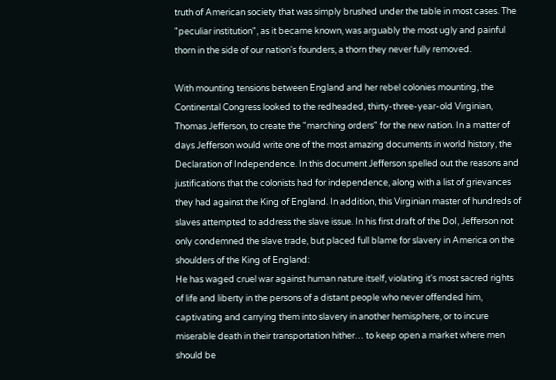truth of American society that was simply brushed under the table in most cases. The "peculiar institution", as it became known, was arguably the most ugly and painful thorn in the side of our nation's founders, a thorn they never fully removed.

With mounting tensions between England and her rebel colonies mounting, the Continental Congress looked to the redheaded, thirty-three-year-old Virginian, Thomas Jefferson, to create the "marching orders" for the new nation. In a matter of days Jefferson would write one of the most amazing documents in world history, the Declaration of Independence. In this document Jefferson spelled out the reasons and justifications that the colonists had for independence, along with a list of grievances they had against the King of England. In addition, this Virginian master of hundreds of slaves attempted to address the slave issue. In his first draft of the DoI, Jefferson not only condemned the slave trade, but placed full blame for slavery in America on the shoulders of the King of England:
He has waged cruel war against human nature itself, violating it's most sacred rights of life and liberty in the persons of a distant people who never offended him, captivating and carrying them into slavery in another hemisphere, or to incure miserable death in their transportation hither… to keep open a market where men should be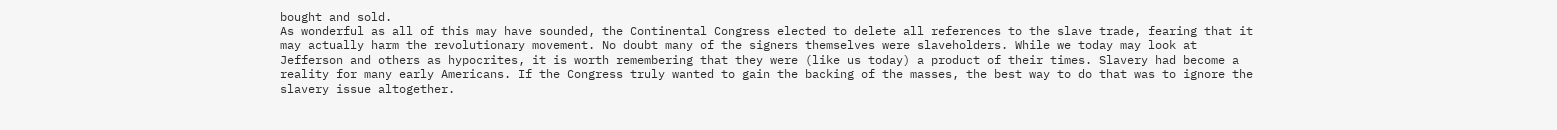bought and sold.
As wonderful as all of this may have sounded, the Continental Congress elected to delete all references to the slave trade, fearing that it may actually harm the revolutionary movement. No doubt many of the signers themselves were slaveholders. While we today may look at Jefferson and others as hypocrites, it is worth remembering that they were (like us today) a product of their times. Slavery had become a reality for many early Americans. If the Congress truly wanted to gain the backing of the masses, the best way to do that was to ignore the slavery issue altogether.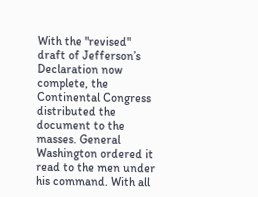With the "revised" draft of Jefferson’s Declaration now complete, the Continental Congress distributed the document to the masses. General Washington ordered it read to the men under his command. With all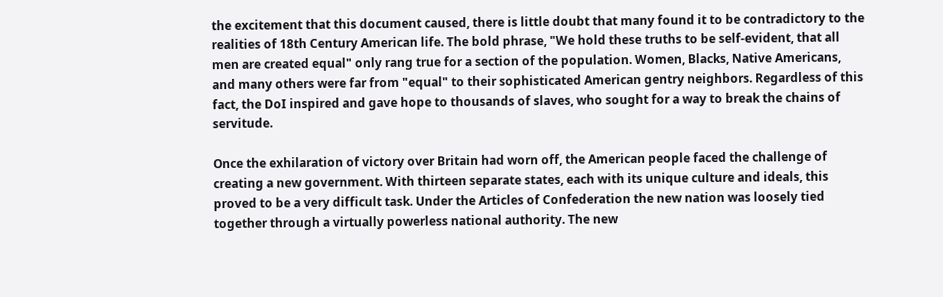the excitement that this document caused, there is little doubt that many found it to be contradictory to the realities of 18th Century American life. The bold phrase, "We hold these truths to be self-evident, that all men are created equal" only rang true for a section of the population. Women, Blacks, Native Americans, and many others were far from "equal" to their sophisticated American gentry neighbors. Regardless of this fact, the DoI inspired and gave hope to thousands of slaves, who sought for a way to break the chains of servitude.

Once the exhilaration of victory over Britain had worn off, the American people faced the challenge of creating a new government. With thirteen separate states, each with its unique culture and ideals, this proved to be a very difficult task. Under the Articles of Confederation the new nation was loosely tied together through a virtually powerless national authority. The new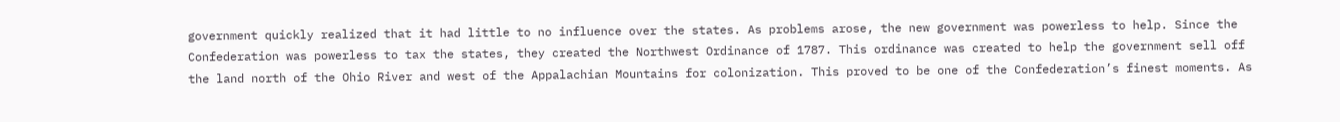government quickly realized that it had little to no influence over the states. As problems arose, the new government was powerless to help. Since the Confederation was powerless to tax the states, they created the Northwest Ordinance of 1787. This ordinance was created to help the government sell off the land north of the Ohio River and west of the Appalachian Mountains for colonization. This proved to be one of the Confederation’s finest moments. As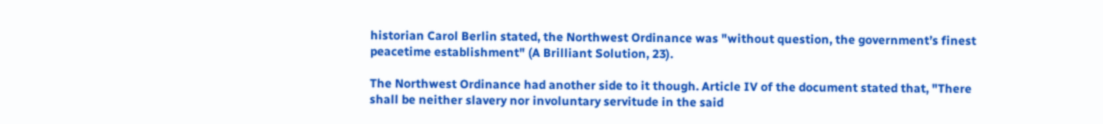historian Carol Berlin stated, the Northwest Ordinance was "without question, the government’s finest peacetime establishment" (A Brilliant Solution, 23).

The Northwest Ordinance had another side to it though. Article IV of the document stated that, "There shall be neither slavery nor involuntary servitude in the said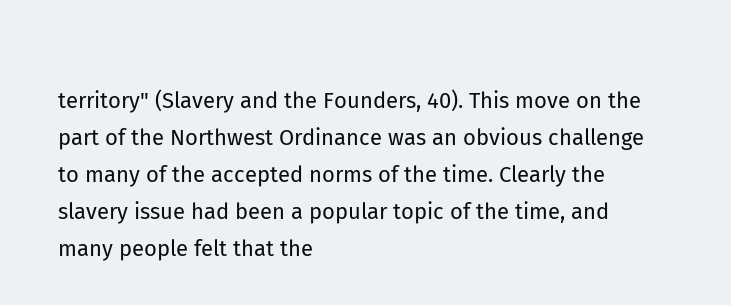territory" (Slavery and the Founders, 40). This move on the part of the Northwest Ordinance was an obvious challenge to many of the accepted norms of the time. Clearly the slavery issue had been a popular topic of the time, and many people felt that the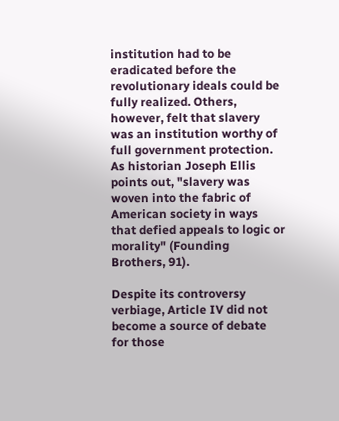institution had to be eradicated before the revolutionary ideals could be fully realized. Others, however, felt that slavery was an institution worthy of full government protection. As historian Joseph Ellis points out, "slavery was woven into the fabric of American society in ways that defied appeals to logic or morality" (Founding Brothers, 91).

Despite its controversy verbiage, Article IV did not become a source of debate for those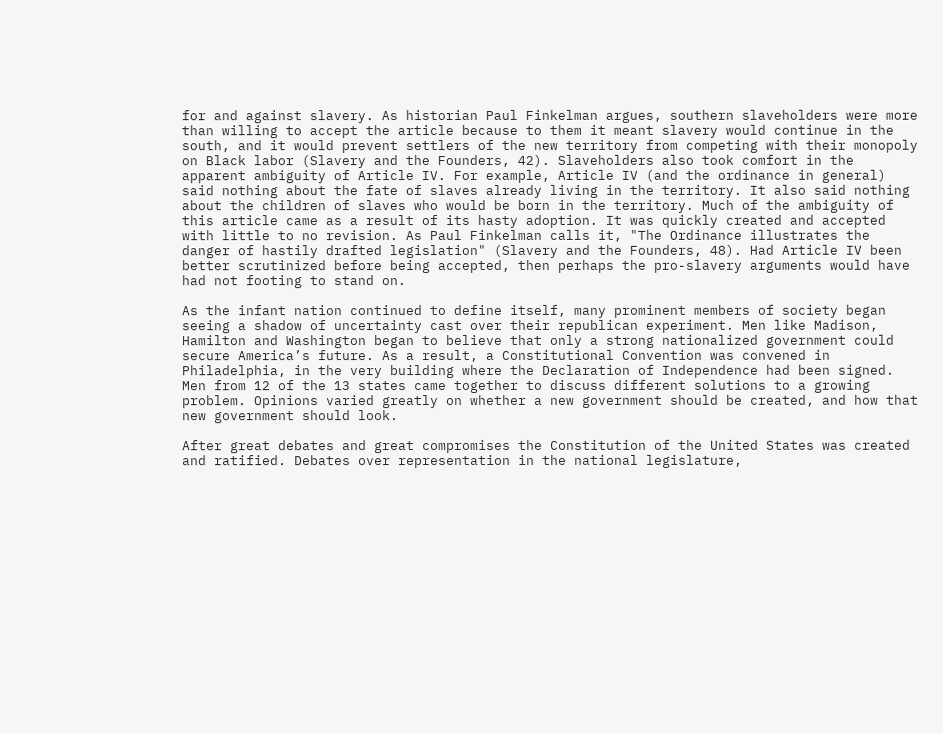for and against slavery. As historian Paul Finkelman argues, southern slaveholders were more than willing to accept the article because to them it meant slavery would continue in the south, and it would prevent settlers of the new territory from competing with their monopoly on Black labor (Slavery and the Founders, 42). Slaveholders also took comfort in the apparent ambiguity of Article IV. For example, Article IV (and the ordinance in general) said nothing about the fate of slaves already living in the territory. It also said nothing about the children of slaves who would be born in the territory. Much of the ambiguity of this article came as a result of its hasty adoption. It was quickly created and accepted with little to no revision. As Paul Finkelman calls it, "The Ordinance illustrates the danger of hastily drafted legislation" (Slavery and the Founders, 48). Had Article IV been better scrutinized before being accepted, then perhaps the pro-slavery arguments would have had not footing to stand on.

As the infant nation continued to define itself, many prominent members of society began seeing a shadow of uncertainty cast over their republican experiment. Men like Madison, Hamilton and Washington began to believe that only a strong nationalized government could secure America’s future. As a result, a Constitutional Convention was convened in Philadelphia, in the very building where the Declaration of Independence had been signed. Men from 12 of the 13 states came together to discuss different solutions to a growing problem. Opinions varied greatly on whether a new government should be created, and how that new government should look.

After great debates and great compromises the Constitution of the United States was created and ratified. Debates over representation in the national legislature,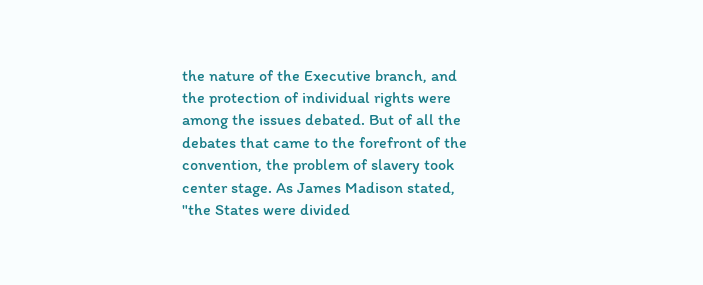the nature of the Executive branch, and the protection of individual rights were among the issues debated. But of all the debates that came to the forefront of the convention, the problem of slavery took center stage. As James Madison stated, "the States were divided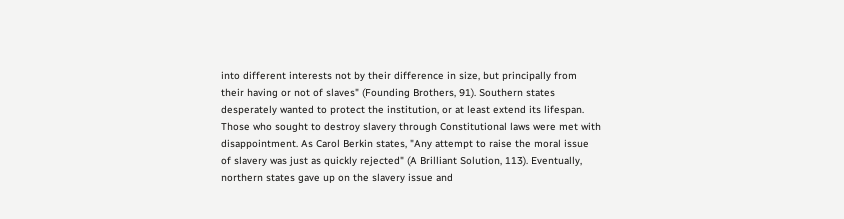into different interests not by their difference in size, but principally from their having or not of slaves" (Founding Brothers, 91). Southern states desperately wanted to protect the institution, or at least extend its lifespan. Those who sought to destroy slavery through Constitutional laws were met with disappointment. As Carol Berkin states, "Any attempt to raise the moral issue of slavery was just as quickly rejected" (A Brilliant Solution, 113). Eventually, northern states gave up on the slavery issue and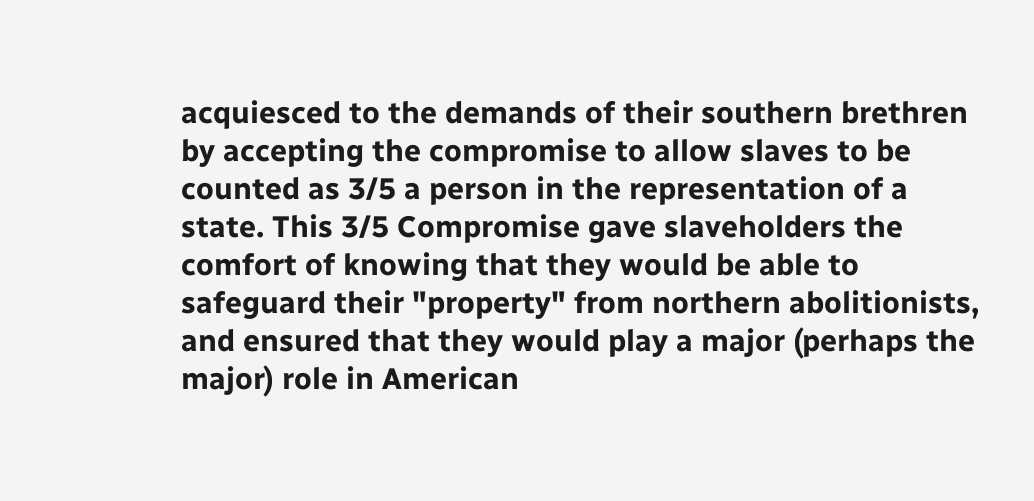acquiesced to the demands of their southern brethren by accepting the compromise to allow slaves to be counted as 3/5 a person in the representation of a state. This 3/5 Compromise gave slaveholders the comfort of knowing that they would be able to safeguard their "property" from northern abolitionists, and ensured that they would play a major (perhaps the major) role in American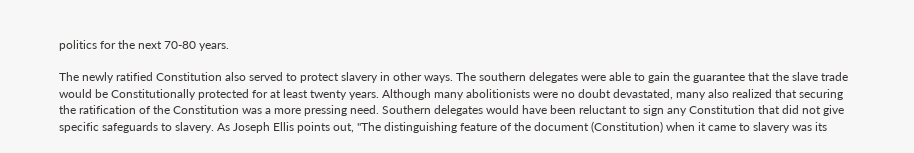politics for the next 70-80 years.

The newly ratified Constitution also served to protect slavery in other ways. The southern delegates were able to gain the guarantee that the slave trade would be Constitutionally protected for at least twenty years. Although many abolitionists were no doubt devastated, many also realized that securing the ratification of the Constitution was a more pressing need. Southern delegates would have been reluctant to sign any Constitution that did not give specific safeguards to slavery. As Joseph Ellis points out, "The distinguishing feature of the document (Constitution) when it came to slavery was its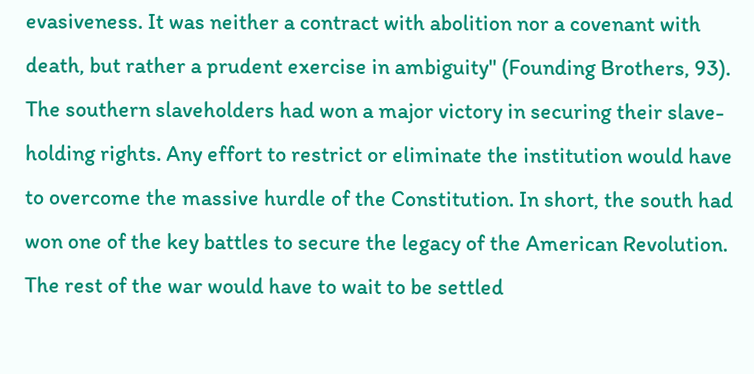evasiveness. It was neither a contract with abolition nor a covenant with death, but rather a prudent exercise in ambiguity" (Founding Brothers, 93). The southern slaveholders had won a major victory in securing their slave-holding rights. Any effort to restrict or eliminate the institution would have to overcome the massive hurdle of the Constitution. In short, the south had won one of the key battles to secure the legacy of the American Revolution. The rest of the war would have to wait to be settled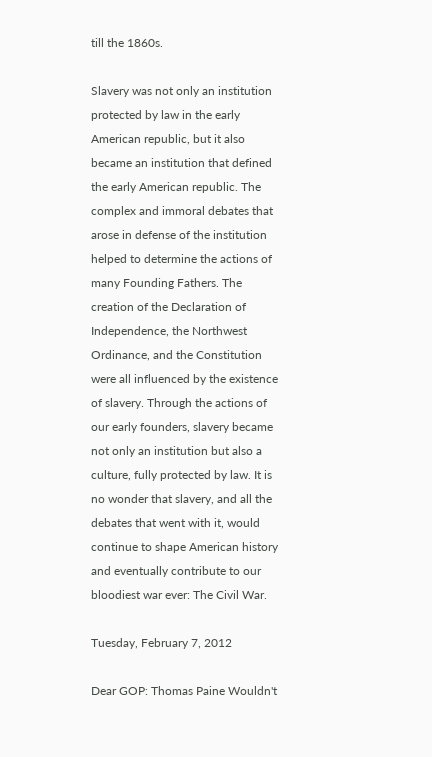till the 1860s.

Slavery was not only an institution protected by law in the early American republic, but it also became an institution that defined the early American republic. The complex and immoral debates that arose in defense of the institution helped to determine the actions of many Founding Fathers. The creation of the Declaration of Independence, the Northwest Ordinance, and the Constitution were all influenced by the existence of slavery. Through the actions of our early founders, slavery became not only an institution but also a culture, fully protected by law. It is no wonder that slavery, and all the debates that went with it, would continue to shape American history and eventually contribute to our bloodiest war ever: The Civil War.

Tuesday, February 7, 2012

Dear GOP: Thomas Paine Wouldn't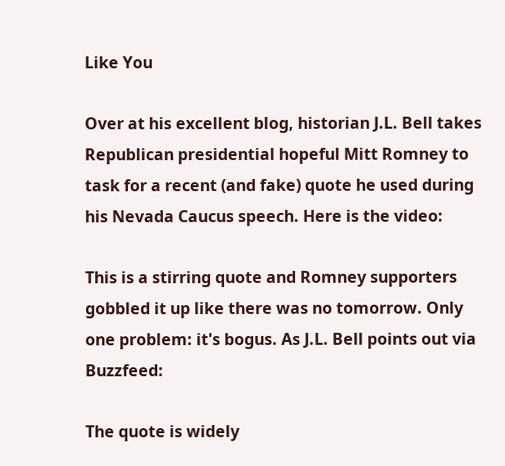Like You

Over at his excellent blog, historian J.L. Bell takes Republican presidential hopeful Mitt Romney to task for a recent (and fake) quote he used during his Nevada Caucus speech. Here is the video:

This is a stirring quote and Romney supporters gobbled it up like there was no tomorrow. Only one problem: it's bogus. As J.L. Bell points out via Buzzfeed:

The quote is widely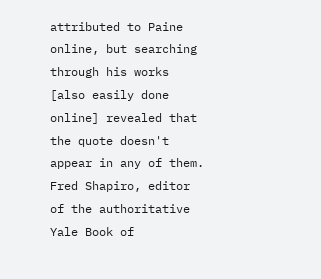attributed to Paine online, but searching through his works [also easily done online] revealed that the quote doesn't appear in any of them. Fred Shapiro, editor of the authoritative Yale Book of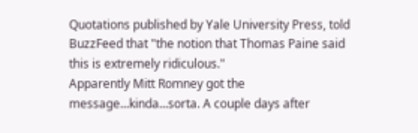Quotations published by Yale University Press, told BuzzFeed that "the notion that Thomas Paine said this is extremely ridiculous."
Apparently Mitt Romney got the message...kinda...sorta. A couple days after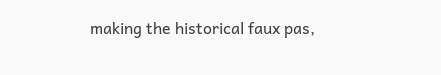making the historical faux pas,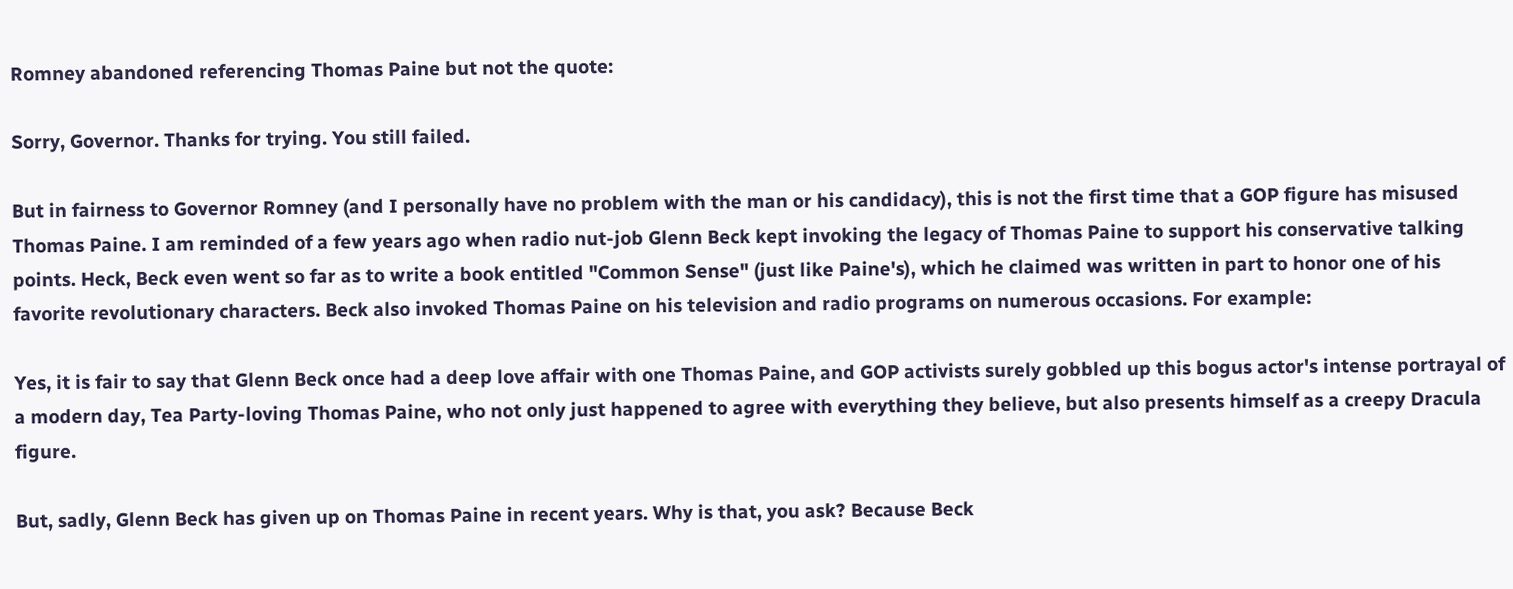Romney abandoned referencing Thomas Paine but not the quote:

Sorry, Governor. Thanks for trying. You still failed.

But in fairness to Governor Romney (and I personally have no problem with the man or his candidacy), this is not the first time that a GOP figure has misused Thomas Paine. I am reminded of a few years ago when radio nut-job Glenn Beck kept invoking the legacy of Thomas Paine to support his conservative talking points. Heck, Beck even went so far as to write a book entitled "Common Sense" (just like Paine's), which he claimed was written in part to honor one of his favorite revolutionary characters. Beck also invoked Thomas Paine on his television and radio programs on numerous occasions. For example:

Yes, it is fair to say that Glenn Beck once had a deep love affair with one Thomas Paine, and GOP activists surely gobbled up this bogus actor's intense portrayal of a modern day, Tea Party-loving Thomas Paine, who not only just happened to agree with everything they believe, but also presents himself as a creepy Dracula figure.

But, sadly, Glenn Beck has given up on Thomas Paine in recent years. Why is that, you ask? Because Beck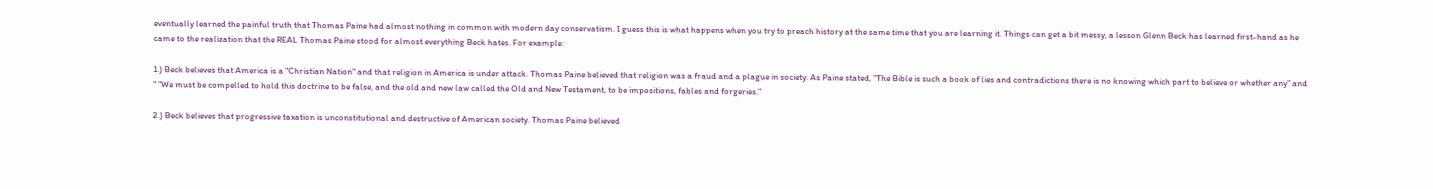eventually learned the painful truth that Thomas Paine had almost nothing in common with modern day conservatism. I guess this is what happens when you try to preach history at the same time that you are learning it. Things can get a bit messy, a lesson Glenn Beck has learned first-hand as he came to the realization that the REAL Thomas Paine stood for almost everything Beck hates. For example:

1.) Beck believes that America is a "Christian Nation" and that religion in America is under attack. Thomas Paine believed that religion was a fraud and a plague in society. As Paine stated, "The Bible is such a book of lies and contradictions there is no knowing which part to believe or whether any” and " “We must be compelled to hold this doctrine to be false, and the old and new law called the Old and New Testament, to be impositions, fables and forgeries.”

2.) Beck believes that progressive taxation is unconstitutional and destructive of American society. Thomas Paine believed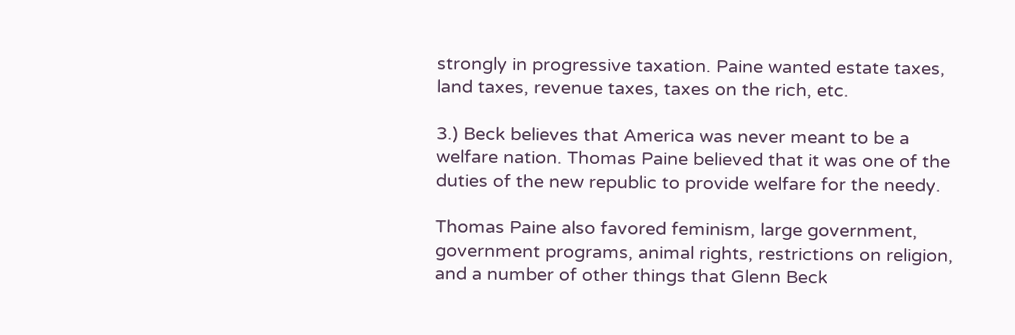strongly in progressive taxation. Paine wanted estate taxes, land taxes, revenue taxes, taxes on the rich, etc.

3.) Beck believes that America was never meant to be a welfare nation. Thomas Paine believed that it was one of the duties of the new republic to provide welfare for the needy.

Thomas Paine also favored feminism, large government, government programs, animal rights, restrictions on religion, and a number of other things that Glenn Beck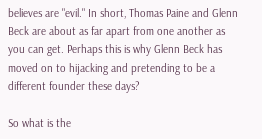believes are "evil." In short, Thomas Paine and Glenn Beck are about as far apart from one another as you can get. Perhaps this is why Glenn Beck has moved on to hijacking and pretending to be a different founder these days?

So what is the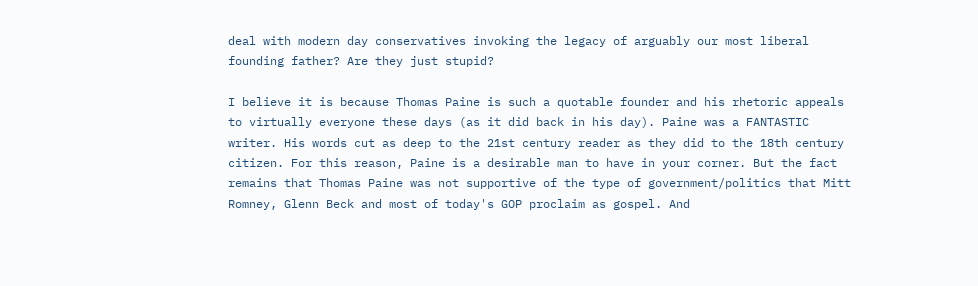deal with modern day conservatives invoking the legacy of arguably our most liberal founding father? Are they just stupid?

I believe it is because Thomas Paine is such a quotable founder and his rhetoric appeals to virtually everyone these days (as it did back in his day). Paine was a FANTASTIC writer. His words cut as deep to the 21st century reader as they did to the 18th century citizen. For this reason, Paine is a desirable man to have in your corner. But the fact remains that Thomas Paine was not supportive of the type of government/politics that Mitt Romney, Glenn Beck and most of today's GOP proclaim as gospel. And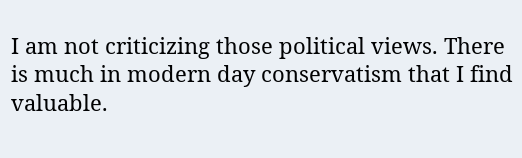I am not criticizing those political views. There is much in modern day conservatism that I find valuable.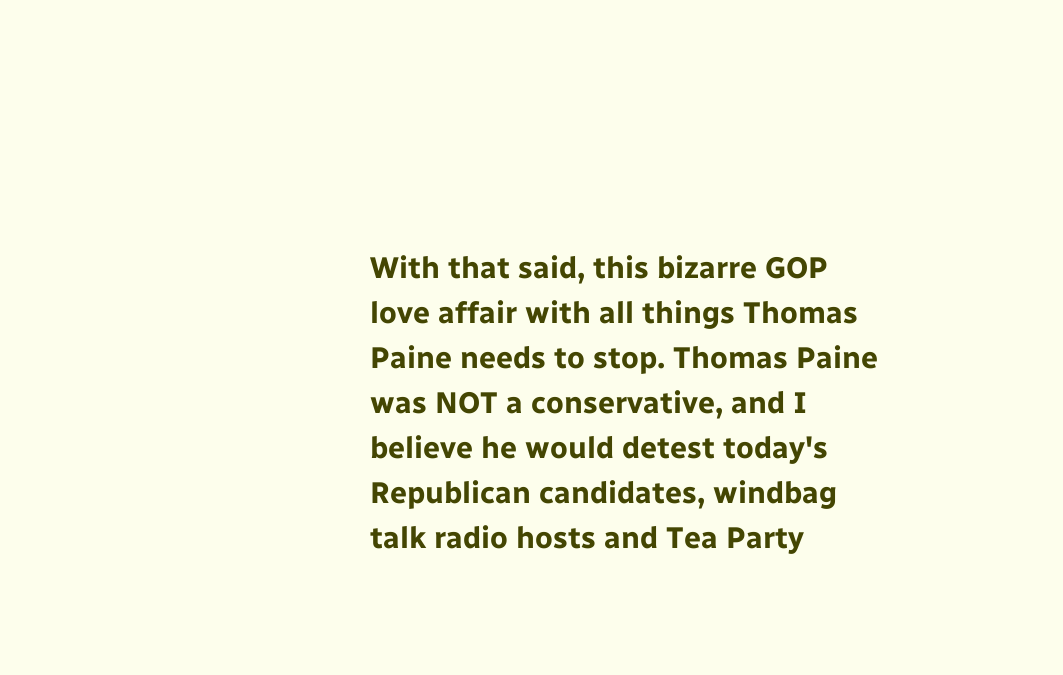With that said, this bizarre GOP love affair with all things Thomas Paine needs to stop. Thomas Paine was NOT a conservative, and I believe he would detest today's Republican candidates, windbag talk radio hosts and Tea Party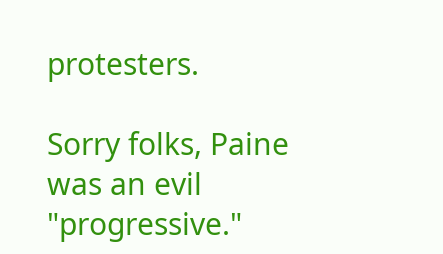protesters.

Sorry folks, Paine was an evil "progressive."